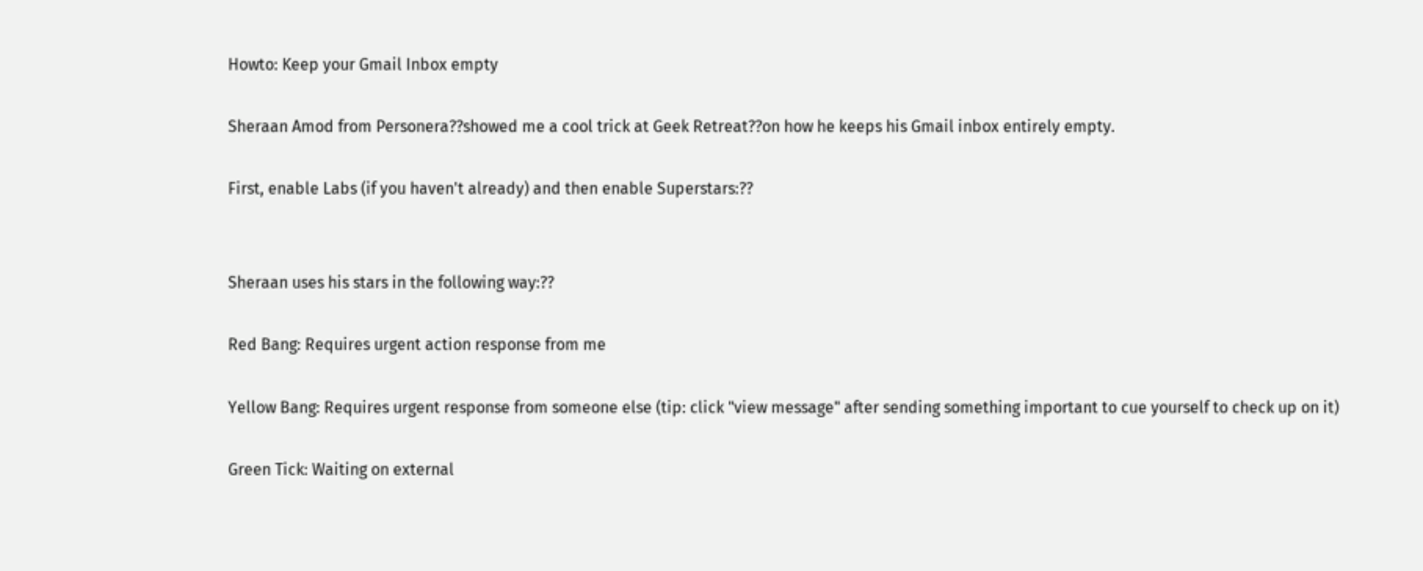Howto: Keep your Gmail Inbox empty

Sheraan Amod from Personera??showed me a cool trick at Geek Retreat??on how he keeps his Gmail inbox entirely empty.

First, enable Labs (if you haven't already) and then enable Superstars:??


Sheraan uses his stars in the following way:??

Red Bang: Requires urgent action response from me

Yellow Bang: Requires urgent response from someone else (tip: click "view message" after sending something important to cue yourself to check up on it)

Green Tick: Waiting on external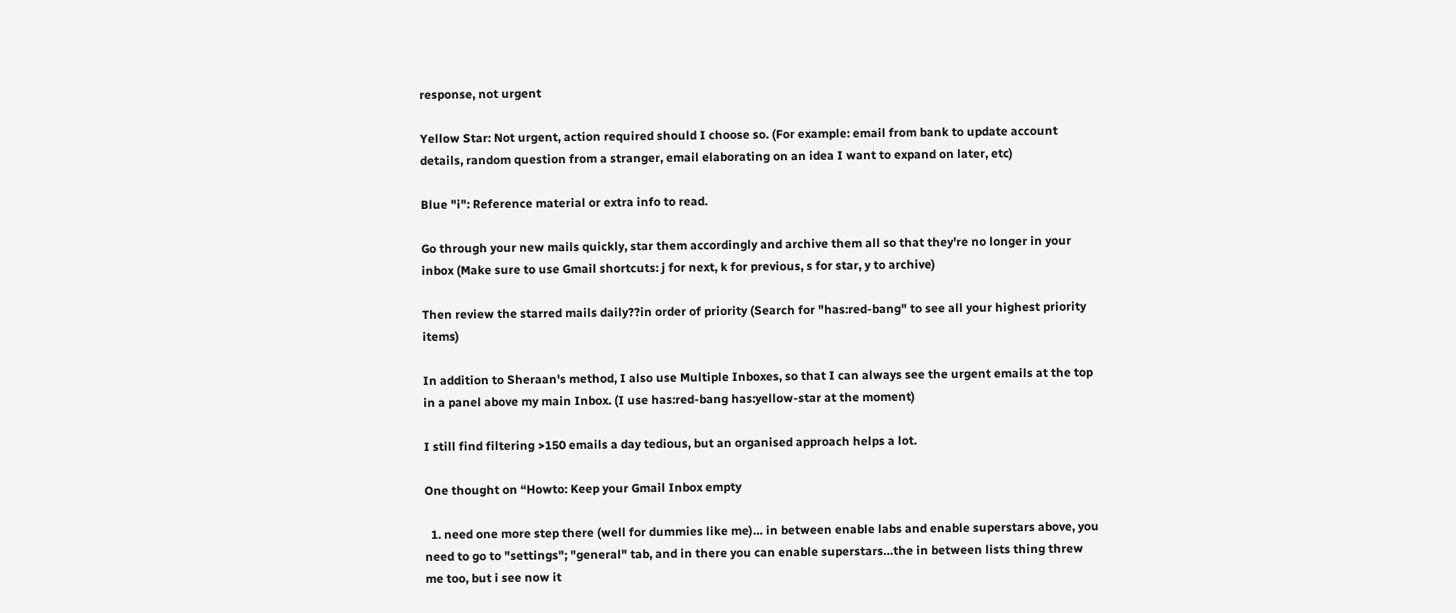response, not urgent

Yellow Star: Not urgent, action required should I choose so. (For example: email from bank to update account details, random question from a stranger, email elaborating on an idea I want to expand on later, etc)

Blue "i": Reference material or extra info to read.

Go through your new mails quickly, star them accordingly and archive them all so that they're no longer in your inbox (Make sure to use Gmail shortcuts: j for next, k for previous, s for star, y to archive)

Then review the starred mails daily??in order of priority (Search for "has:red-bang" to see all your highest priority items)

In addition to Sheraan's method, I also use Multiple Inboxes, so that I can always see the urgent emails at the top in a panel above my main Inbox. (I use has:red-bang has:yellow-star at the moment)

I still find filtering >150 emails a day tedious, but an organised approach helps a lot.

One thought on “Howto: Keep your Gmail Inbox empty

  1. need one more step there (well for dummies like me)… in between enable labs and enable superstars above, you need to go to "settings"; "general" tab, and in there you can enable superstars…the in between lists thing threw me too, but i see now it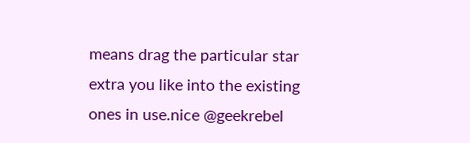means drag the particular star extra you like into the existing ones in use.nice @geekrebel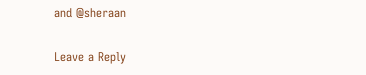and @sheraan

Leave a Reply